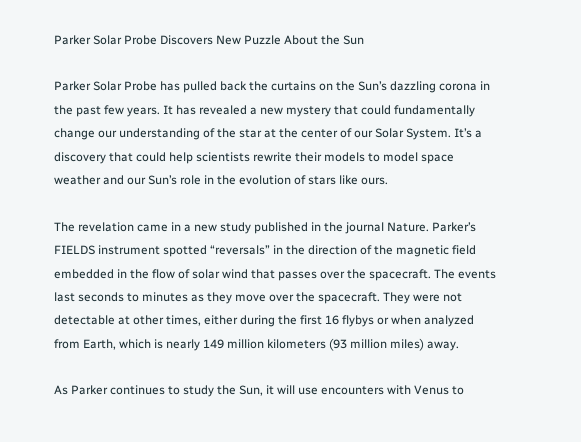Parker Solar Probe Discovers New Puzzle About the Sun

Parker Solar Probe has pulled back the curtains on the Sun’s dazzling corona in the past few years. It has revealed a new mystery that could fundamentally change our understanding of the star at the center of our Solar System. It’s a discovery that could help scientists rewrite their models to model space weather and our Sun’s role in the evolution of stars like ours.

The revelation came in a new study published in the journal Nature. Parker’s FIELDS instrument spotted “reversals” in the direction of the magnetic field embedded in the flow of solar wind that passes over the spacecraft. The events last seconds to minutes as they move over the spacecraft. They were not detectable at other times, either during the first 16 flybys or when analyzed from Earth, which is nearly 149 million kilometers (93 million miles) away.

As Parker continues to study the Sun, it will use encounters with Venus to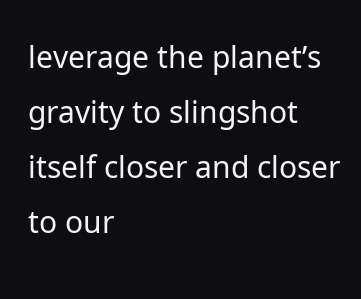leverage the planet’s gravity to slingshot itself closer and closer to our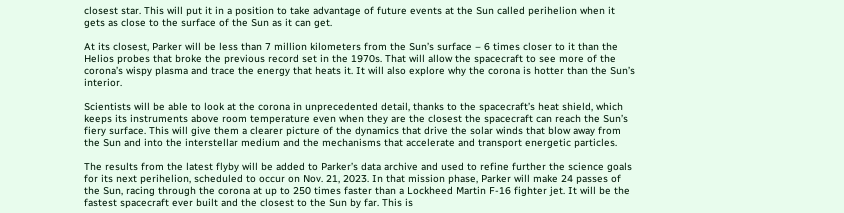closest star. This will put it in a position to take advantage of future events at the Sun called perihelion when it gets as close to the surface of the Sun as it can get.

At its closest, Parker will be less than 7 million kilometers from the Sun’s surface – 6 times closer to it than the Helios probes that broke the previous record set in the 1970s. That will allow the spacecraft to see more of the corona’s wispy plasma and trace the energy that heats it. It will also explore why the corona is hotter than the Sun’s interior.

Scientists will be able to look at the corona in unprecedented detail, thanks to the spacecraft’s heat shield, which keeps its instruments above room temperature even when they are the closest the spacecraft can reach the Sun’s fiery surface. This will give them a clearer picture of the dynamics that drive the solar winds that blow away from the Sun and into the interstellar medium and the mechanisms that accelerate and transport energetic particles.

The results from the latest flyby will be added to Parker’s data archive and used to refine further the science goals for its next perihelion, scheduled to occur on Nov. 21, 2023. In that mission phase, Parker will make 24 passes of the Sun, racing through the corona at up to 250 times faster than a Lockheed Martin F-16 fighter jet. It will be the fastest spacecraft ever built and the closest to the Sun by far. This is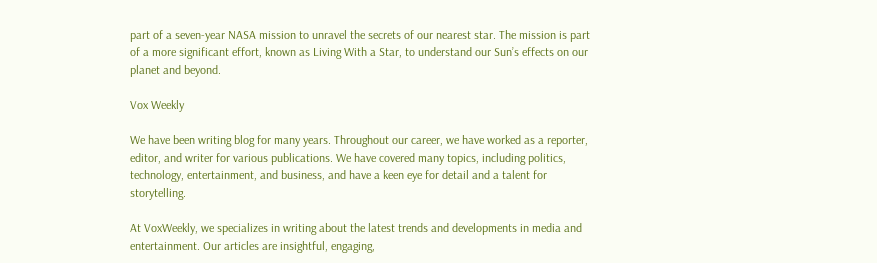part of a seven-year NASA mission to unravel the secrets of our nearest star. The mission is part of a more significant effort, known as Living With a Star, to understand our Sun’s effects on our planet and beyond.

Vox Weekly

We have been writing blog for many years. Throughout our career, we have worked as a reporter, editor, and writer for various publications. We have covered many topics, including politics, technology, entertainment, and business, and have a keen eye for detail and a talent for storytelling.

At VoxWeekly, we specializes in writing about the latest trends and developments in media and entertainment. Our articles are insightful, engaging,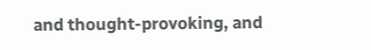and thought-provoking, and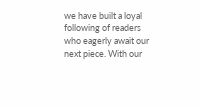we have built a loyal following of readers who eagerly await our next piece. With our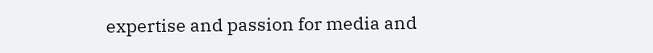expertise and passion for media and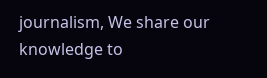journalism, We share our knowledge to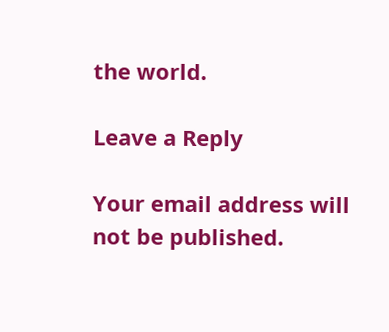the world.

Leave a Reply

Your email address will not be published.